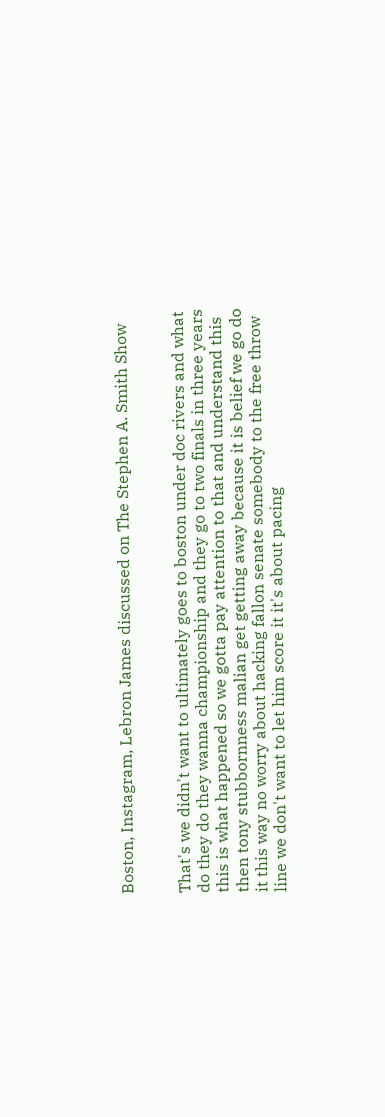Boston, Instagram, Lebron James discussed on The Stephen A. Smith Show


That's we didn't want to ultimately goes to boston under doc rivers and what do they do they wanna championship and they go to two finals in three years this is what happened so we gotta pay attention to that and understand this then tony stubbornness malian get getting away because it is belief we go do it this way no worry about hacking fallon senate somebody to the free throw line we don't want to let him score it it's about pacing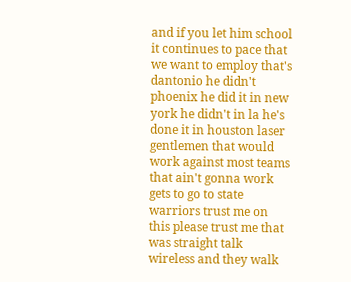and if you let him school it continues to pace that we want to employ that's dantonio he didn't phoenix he did it in new york he didn't in la he's done it in houston laser gentlemen that would work against most teams that ain't gonna work gets to go to state warriors trust me on this please trust me that was straight talk wireless and they walk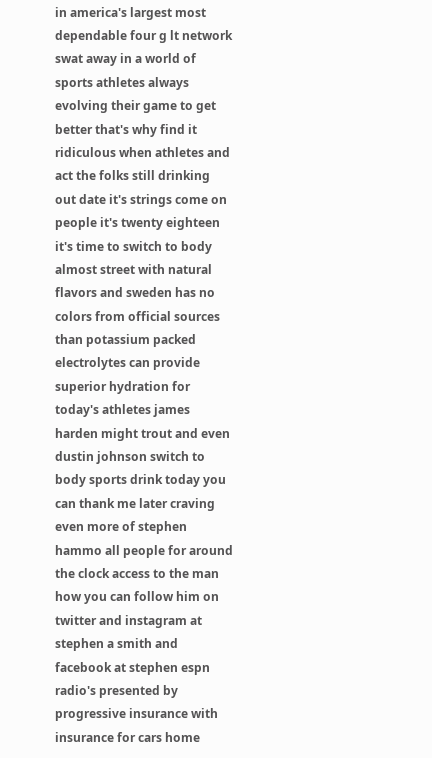in america's largest most dependable four g lt network swat away in a world of sports athletes always evolving their game to get better that's why find it ridiculous when athletes and act the folks still drinking out date it's strings come on people it's twenty eighteen it's time to switch to body almost street with natural flavors and sweden has no colors from official sources than potassium packed electrolytes can provide superior hydration for today's athletes james harden might trout and even dustin johnson switch to body sports drink today you can thank me later craving even more of stephen hammo all people for around the clock access to the man how you can follow him on twitter and instagram at stephen a smith and facebook at stephen espn radio's presented by progressive insurance with insurance for cars home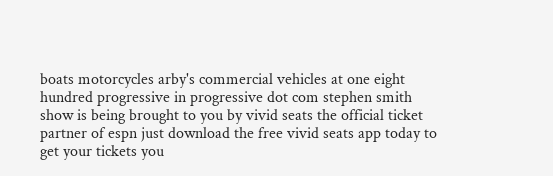boats motorcycles arby's commercial vehicles at one eight hundred progressive in progressive dot com stephen smith show is being brought to you by vivid seats the official ticket partner of espn just download the free vivid seats app today to get your tickets you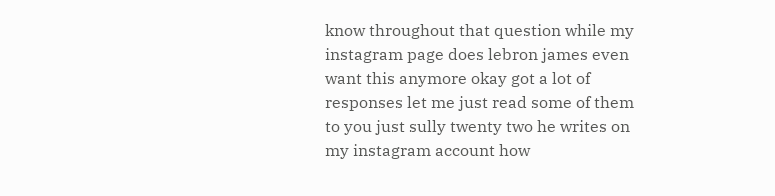know throughout that question while my instagram page does lebron james even want this anymore okay got a lot of responses let me just read some of them to you just sully twenty two he writes on my instagram account how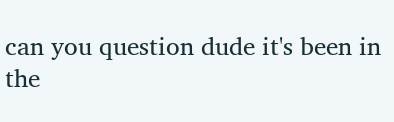can you question dude it's been in the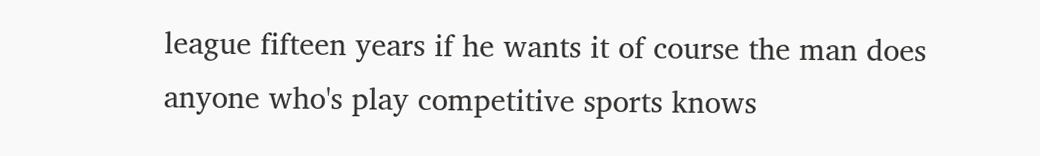league fifteen years if he wants it of course the man does anyone who's play competitive sports knows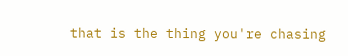that is the thing you're chasing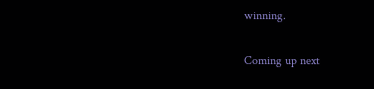winning.

Coming up next